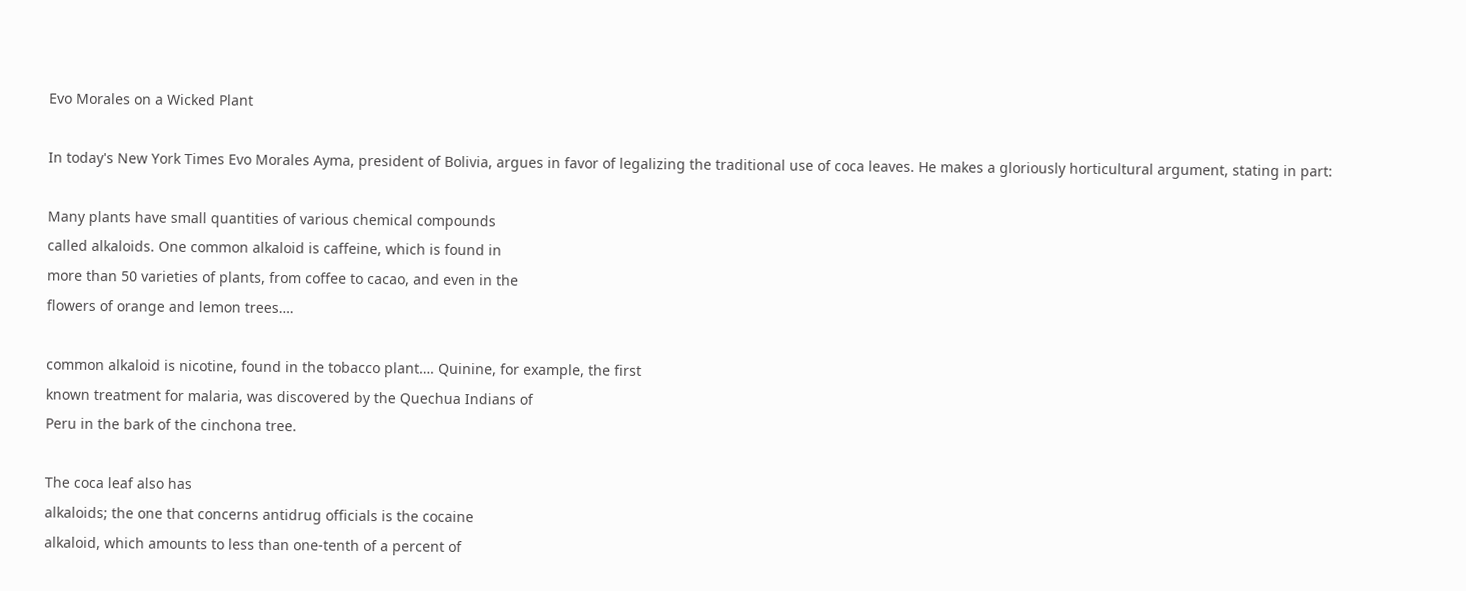Evo Morales on a Wicked Plant

In today's New York Times Evo Morales Ayma, president of Bolivia, argues in favor of legalizing the traditional use of coca leaves. He makes a gloriously horticultural argument, stating in part:

Many plants have small quantities of various chemical compounds
called alkaloids. One common alkaloid is caffeine, which is found in
more than 50 varieties of plants, from coffee to cacao, and even in the
flowers of orange and lemon trees….

common alkaloid is nicotine, found in the tobacco plant…. Quinine, for example, the first
known treatment for malaria, was discovered by the Quechua Indians of
Peru in the bark of the cinchona tree.

The coca leaf also has
alkaloids; the one that concerns antidrug officials is the cocaine
alkaloid, which amounts to less than one-tenth of a percent of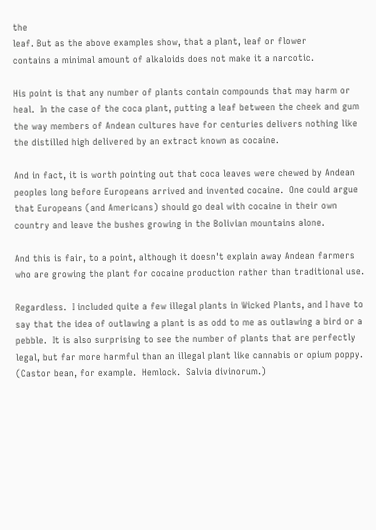the
leaf. But as the above examples show, that a plant, leaf or flower
contains a minimal amount of alkaloids does not make it a narcotic.

His point is that any number of plants contain compounds that may harm or heal.  In the case of the coca plant, putting a leaf between the cheek and gum the way members of Andean cultures have for centuries delivers nothing like the distilled high delivered by an extract known as cocaine.

And in fact, it is worth pointing out that coca leaves were chewed by Andean peoples long before Europeans arrived and invented cocaine.  One could argue that Europeans (and Americans) should go deal with cocaine in their own country and leave the bushes growing in the Bolivian mountains alone.

And this is fair, to a point, although it doesn't explain away Andean farmers who are growing the plant for cocaine production rather than traditional use.

Regardless.  I included quite a few illegal plants in Wicked Plants, and I have to say that the idea of outlawing a plant is as odd to me as outlawing a bird or a pebble.  It is also surprising to see the number of plants that are perfectly legal, but far more harmful than an illegal plant like cannabis or opium poppy.  (Castor bean, for example.  Hemlock.  Salvia divinorum.)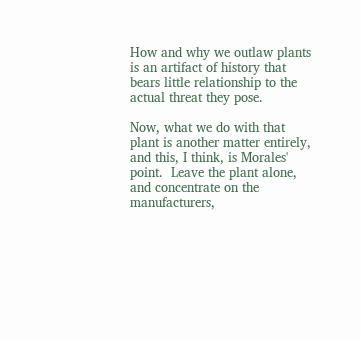How and why we outlaw plants is an artifact of history that bears little relationship to the actual threat they pose.

Now, what we do with that plant is another matter entirely, and this, I think, is Morales' point.  Leave the plant alone, and concentrate on the manufacturers,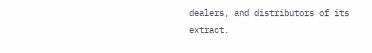dealers, and distributors of its extract.